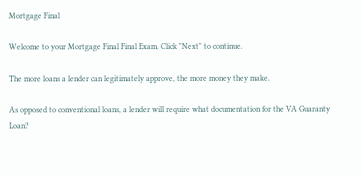Mortgage Final

Welcome to your Mortgage Final Final Exam. Click "Next" to continue.

The more loans a lender can legitimately approve, the more money they make.

As opposed to conventional loans, a lender will require what documentation for the VA Guaranty Loan?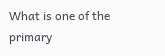What is one of the primary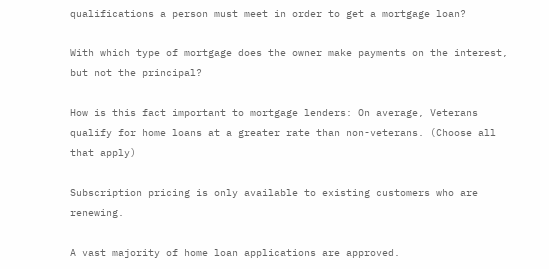qualifications a person must meet in order to get a mortgage loan?

With which type of mortgage does the owner make payments on the interest, but not the principal?

How is this fact important to mortgage lenders: On average, Veterans qualify for home loans at a greater rate than non-veterans. (Choose all that apply)

Subscription pricing is only available to existing customers who are renewing.

A vast majority of home loan applications are approved.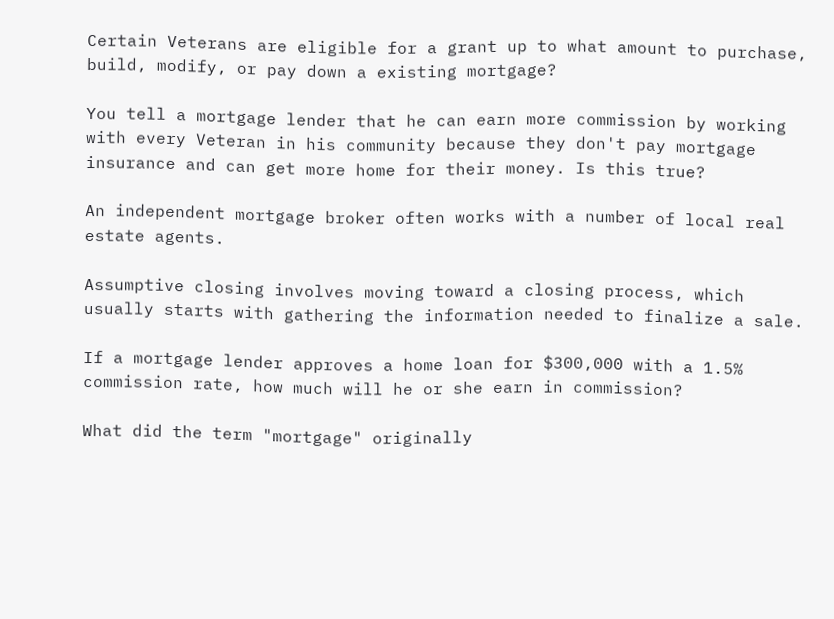Certain Veterans are eligible for a grant up to what amount to purchase, build, modify, or pay down a existing mortgage?

You tell a mortgage lender that he can earn more commission by working with every Veteran in his community because they don't pay mortgage insurance and can get more home for their money. Is this true?

An independent mortgage broker often works with a number of local real estate agents.

Assumptive closing involves moving toward a closing process, which usually starts with gathering the information needed to finalize a sale.

If a mortgage lender approves a home loan for $300,000 with a 1.5% commission rate, how much will he or she earn in commission?

What did the term "mortgage" originally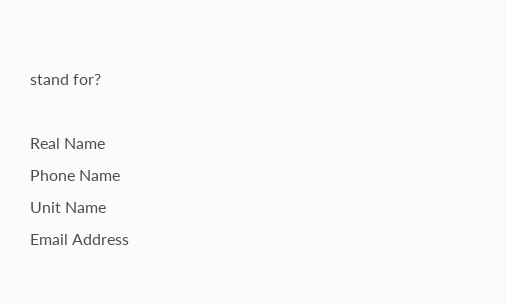stand for?

Real Name
Phone Name
Unit Name
Email Address